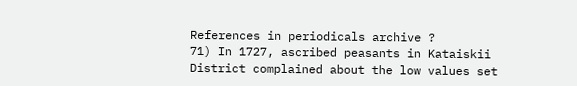References in periodicals archive ?
71) In 1727, ascribed peasants in Kataiskii District complained about the low values set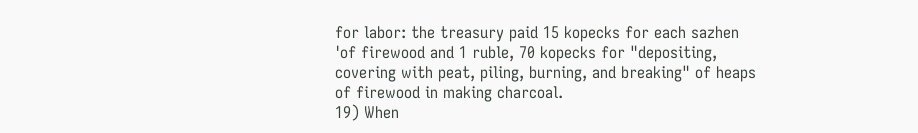for labor: the treasury paid 15 kopecks for each sazhen 'of firewood and 1 ruble, 70 kopecks for "depositing, covering with peat, piling, burning, and breaking" of heaps of firewood in making charcoal.
19) When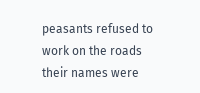peasants refused to work on the roads their names were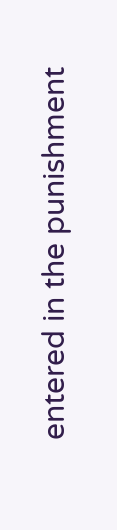entered in the punishment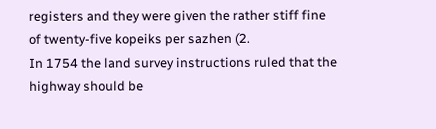registers and they were given the rather stiff fine of twenty-five kopeiks per sazhen (2.
In 1754 the land survey instructions ruled that the highway should be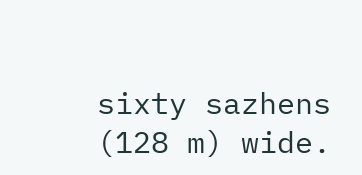sixty sazhens (128 m) wide.